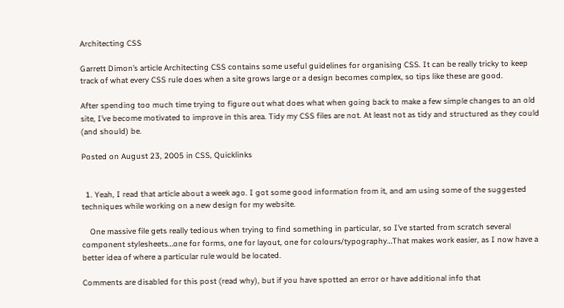Architecting CSS

Garrett Dimon’s article Architecting CSS contains some useful guidelines for organising CSS. It can be really tricky to keep track of what every CSS rule does when a site grows large or a design becomes complex, so tips like these are good.

After spending too much time trying to figure out what does what when going back to make a few simple changes to an old site, I’ve become motivated to improve in this area. Tidy my CSS files are not. At least not as tidy and structured as they could (and should) be.

Posted on August 23, 2005 in CSS, Quicklinks


  1. Yeah, I read that article about a week ago. I got some good information from it, and am using some of the suggested techniques while working on a new design for my website.

    One massive file gets really tedious when trying to find something in particular, so I’ve started from scratch several component stylesheets…one for forms, one for layout, one for colours/typography…That makes work easier, as I now have a better idea of where a particular rule would be located.

Comments are disabled for this post (read why), but if you have spotted an error or have additional info that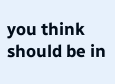you think should be in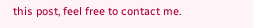this post, feel free to contact me.